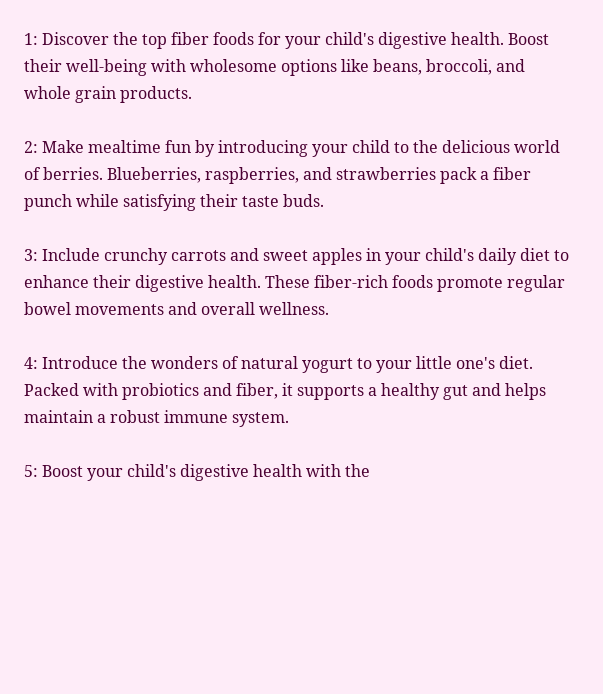1: Discover the top fiber foods for your child's digestive health. Boost their well-being with wholesome options like beans, broccoli, and whole grain products.

2: Make mealtime fun by introducing your child to the delicious world of berries. Blueberries, raspberries, and strawberries pack a fiber punch while satisfying their taste buds.

3: Include crunchy carrots and sweet apples in your child's daily diet to enhance their digestive health. These fiber-rich foods promote regular bowel movements and overall wellness.

4: Introduce the wonders of natural yogurt to your little one's diet. Packed with probiotics and fiber, it supports a healthy gut and helps maintain a robust immune system.

5: Boost your child's digestive health with the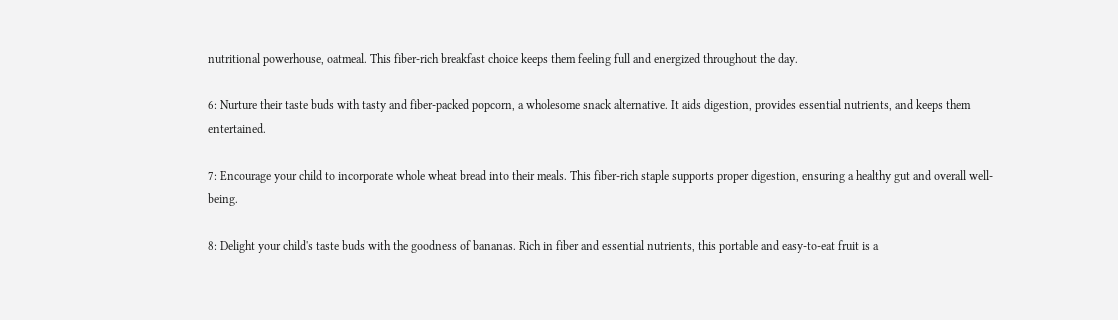nutritional powerhouse, oatmeal. This fiber-rich breakfast choice keeps them feeling full and energized throughout the day.

6: Nurture their taste buds with tasty and fiber-packed popcorn, a wholesome snack alternative. It aids digestion, provides essential nutrients, and keeps them entertained.

7: Encourage your child to incorporate whole wheat bread into their meals. This fiber-rich staple supports proper digestion, ensuring a healthy gut and overall well-being.

8: Delight your child's taste buds with the goodness of bananas. Rich in fiber and essential nutrients, this portable and easy-to-eat fruit is a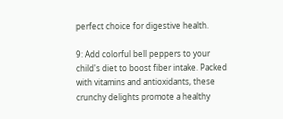perfect choice for digestive health.

9: Add colorful bell peppers to your child's diet to boost fiber intake. Packed with vitamins and antioxidants, these crunchy delights promote a healthy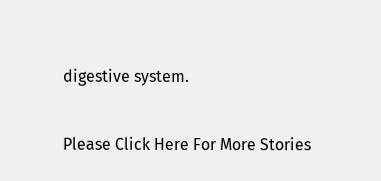digestive system.

Please Click Here For More Stories